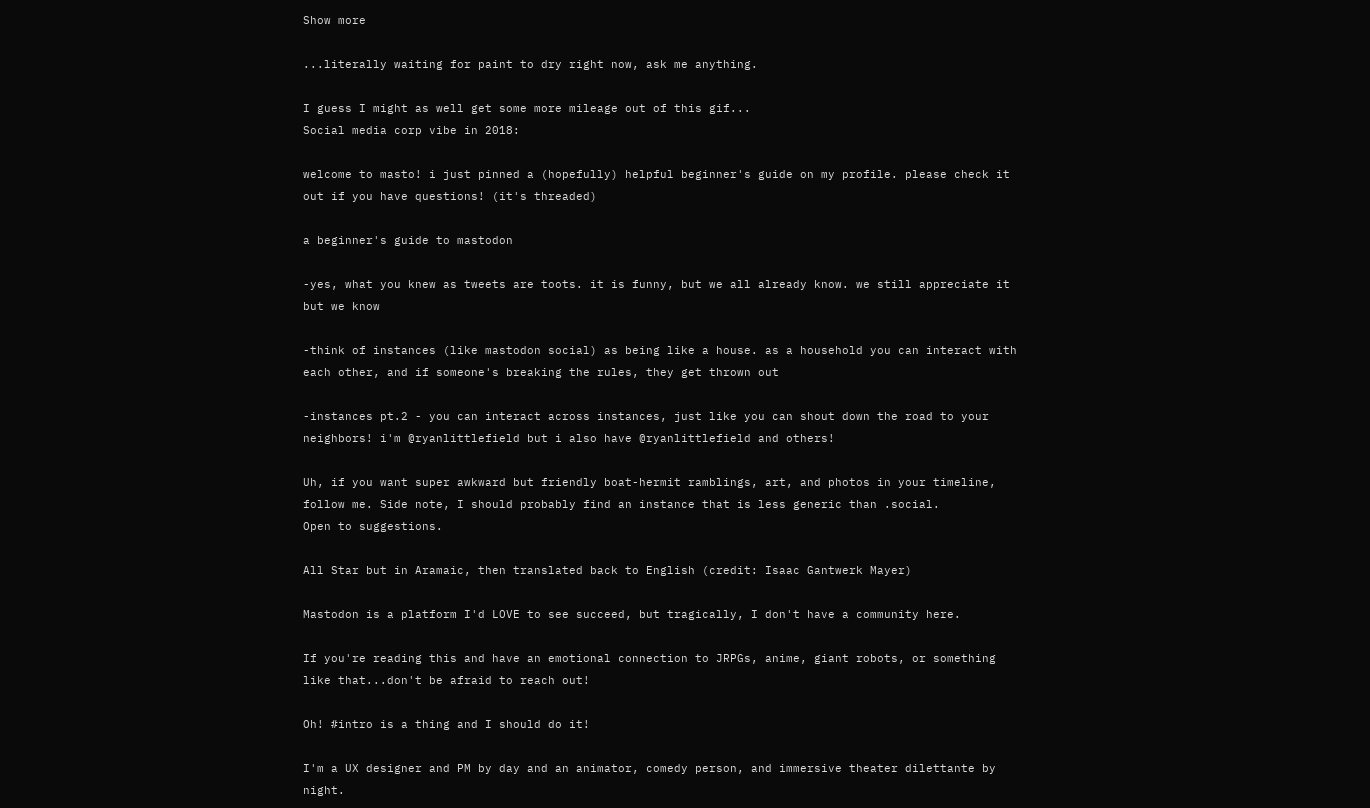Show more

...literally waiting for paint to dry right now, ask me anything.

I guess I might as well get some more mileage out of this gif...
Social media corp vibe in 2018:

welcome to masto! i just pinned a (hopefully) helpful beginner's guide on my profile. please check it out if you have questions! (it's threaded)

a beginner's guide to mastodon

-yes, what you knew as tweets are toots. it is funny, but we all already know. we still appreciate it but we know

-think of instances (like mastodon social) as being like a house. as a household you can interact with each other, and if someone's breaking the rules, they get thrown out

-instances pt.2 - you can interact across instances, just like you can shout down the road to your neighbors! i'm @ryanlittlefield but i also have @ryanlittlefield and others!

Uh, if you want super awkward but friendly boat-hermit ramblings, art, and photos in your timeline, follow me. Side note, I should probably find an instance that is less generic than .social.
Open to suggestions.

All Star but in Aramaic, then translated back to English (credit: Isaac Gantwerk Mayer)

Mastodon is a platform I'd LOVE to see succeed, but tragically, I don't have a community here.

If you're reading this and have an emotional connection to JRPGs, anime, giant robots, or something like that...don't be afraid to reach out!

Oh! #intro is a thing and I should do it!

I'm a UX designer and PM by day and an animator, comedy person, and immersive theater dilettante by night.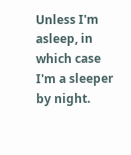Unless I'm asleep, in which case I'm a sleeper by night.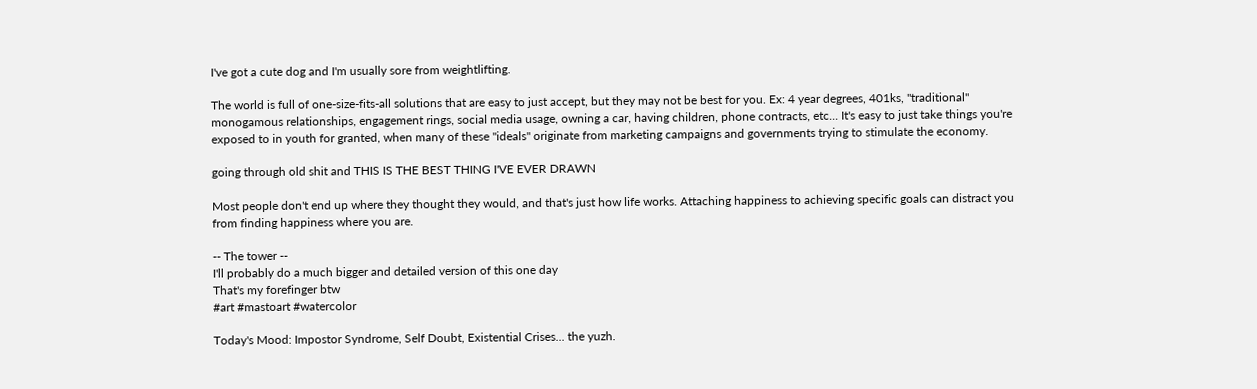I've got a cute dog and I'm usually sore from weightlifting.

The world is full of one-size-fits-all solutions that are easy to just accept, but they may not be best for you. Ex: 4 year degrees, 401ks, "traditional" monogamous relationships, engagement rings, social media usage, owning a car, having children, phone contracts, etc... It's easy to just take things you're exposed to in youth for granted, when many of these "ideals" originate from marketing campaigns and governments trying to stimulate the economy.

going through old shit and THIS IS THE BEST THING I'VE EVER DRAWN

Most people don't end up where they thought they would, and that's just how life works. Attaching happiness to achieving specific goals can distract you from finding happiness where you are.

-- The tower --
I'll probably do a much bigger and detailed version of this one day
That's my forefinger btw
#art #mastoart #watercolor

Today's Mood: Impostor Syndrome, Self Doubt, Existential Crises... the yuzh.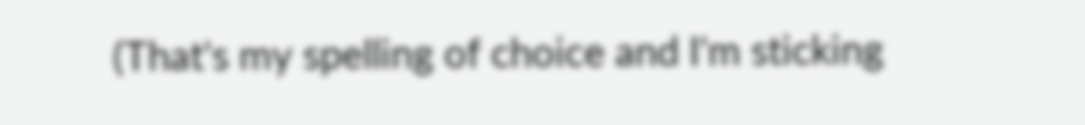(That's my spelling of choice and I'm sticking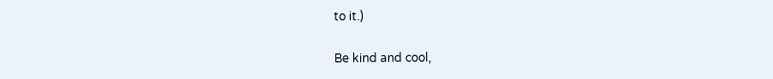to it.)

Be kind and cool,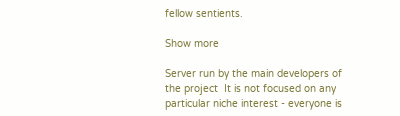fellow sentients.

Show more

Server run by the main developers of the project  It is not focused on any particular niche interest - everyone is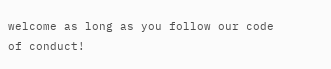welcome as long as you follow our code of conduct!